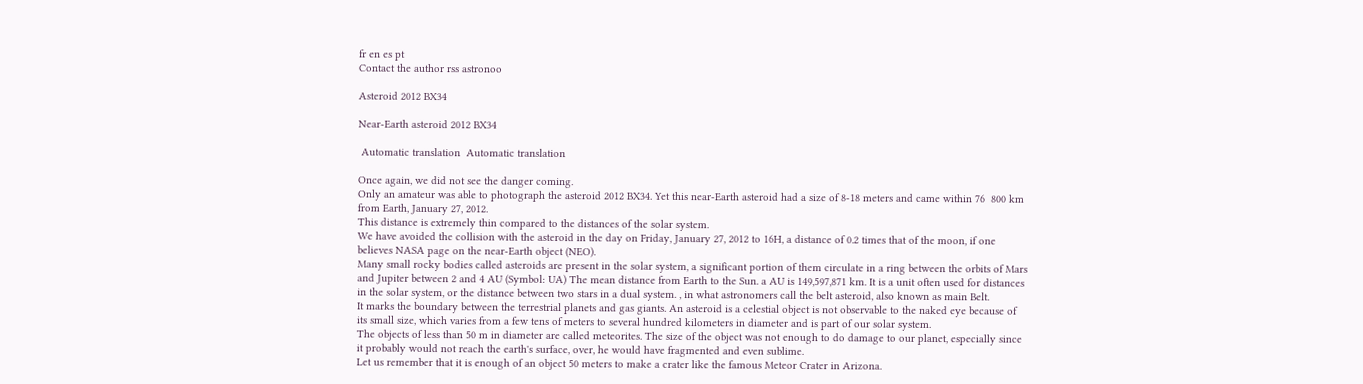fr en es pt
Contact the author rss astronoo

Asteroid 2012 BX34

Near-Earth asteroid 2012 BX34

 Automatic translation  Automatic translation

Once again, we did not see the danger coming.
Only an amateur was able to photograph the asteroid 2012 BX34. Yet this near-Earth asteroid had a size of 8-18 meters and came within 76  800 km from Earth, January 27, 2012.
This distance is extremely thin compared to the distances of the solar system.
We have avoided the collision with the asteroid in the day on Friday, January 27, 2012 to 16H, a distance of 0.2 times that of the moon, if one believes NASA page on the near-Earth object (NEO).
Many small rocky bodies called asteroids are present in the solar system, a significant portion of them circulate in a ring between the orbits of Mars and Jupiter between 2 and 4 AU (Symbol: UA) The mean distance from Earth to the Sun. a AU is 149,597,871 km. It is a unit often used for distances in the solar system, or the distance between two stars in a dual system. , in what astronomers call the belt asteroid, also known as main Belt.
It marks the boundary between the terrestrial planets and gas giants. An asteroid is a celestial object is not observable to the naked eye because of its small size, which varies from a few tens of meters to several hundred kilometers in diameter and is part of our solar system.
The objects of less than 50 m in diameter are called meteorites. The size of the object was not enough to do damage to our planet, especially since it probably would not reach the earth's surface, over, he would have fragmented and even sublime.
Let us remember that it is enough of an object 50 meters to make a crater like the famous Meteor Crater in Arizona.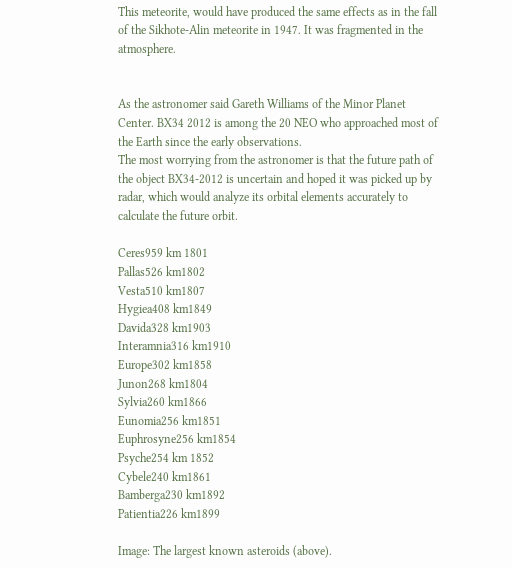This meteorite, would have produced the same effects as in the fall of the Sikhote-Alin meteorite in 1947. It was fragmented in the atmosphere.


As the astronomer said Gareth Williams of the Minor Planet Center. BX34 2012 is among the 20 NEO who approached most of the Earth since the early observations.
The most worrying from the astronomer is that the future path of the object BX34-2012 is uncertain and hoped it was picked up by radar, which would analyze its orbital elements accurately to calculate the future orbit.

Ceres959 km 1801
Pallas526 km1802
Vesta510 km1807
Hygiea408 km1849
Davida328 km1903
Interamnia316 km1910
Europe302 km1858
Junon268 km1804
Sylvia260 km1866
Eunomia256 km1851
Euphrosyne256 km1854
Psyche254 km 1852
Cybele240 km1861
Bamberga230 km1892
Patientia226 km1899

Image: The largest known asteroids (above).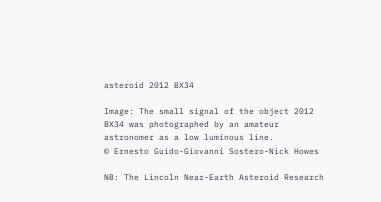asteroid 2012 BX34

Image: The small signal of the object 2012 BX34 was photographed by an amateur astronomer as a low luminous line.
© Ernesto Guido-Giovanni Sostero-Nick Howes

NB: The Lincoln Near-Earth Asteroid Research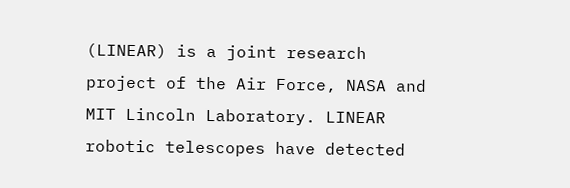(LINEAR) is a joint research project of the Air Force, NASA and MIT Lincoln Laboratory. LINEAR robotic telescopes have detected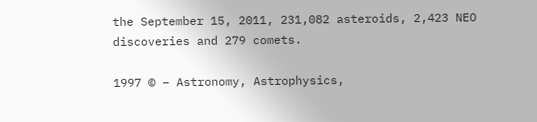the September 15, 2011, 231,082 asteroids, 2,423 NEO discoveries and 279 comets.

1997 © − Astronomy, Astrophysics,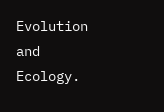Evolution and Ecology.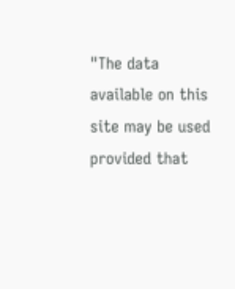"The data available on this site may be used provided that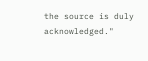the source is duly acknowledged."